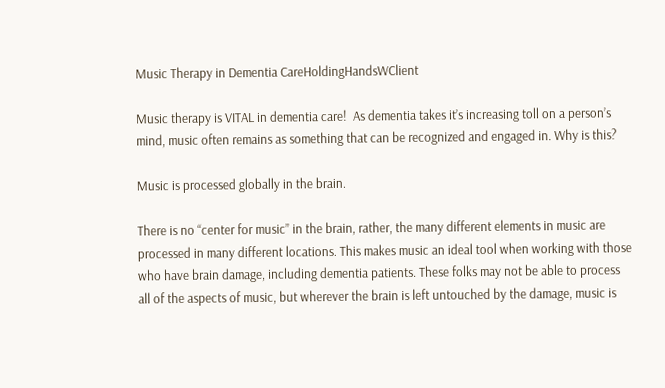Music Therapy in Dementia CareHoldingHandsWClient

Music therapy is VITAL in dementia care!  As dementia takes it’s increasing toll on a person’s mind, music often remains as something that can be recognized and engaged in. Why is this?

Music is processed globally in the brain.

There is no “center for music” in the brain, rather, the many different elements in music are processed in many different locations. This makes music an ideal tool when working with those who have brain damage, including dementia patients. These folks may not be able to process all of the aspects of music, but wherever the brain is left untouched by the damage, music is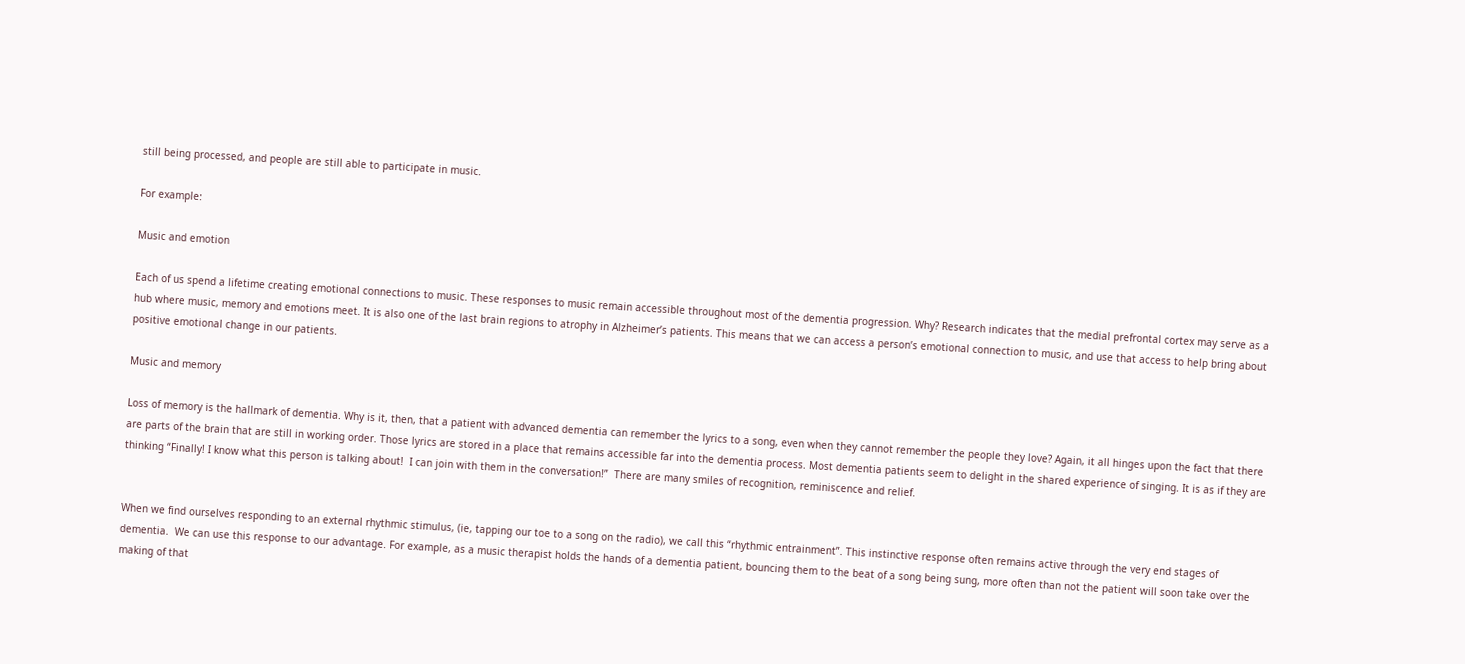still being processed, and people are still able to participate in music.

For example:

Music and emotion

Each of us spend a lifetime creating emotional connections to music. These responses to music remain accessible throughout most of the dementia progression. Why? Research indicates that the medial prefrontal cortex may serve as a hub where music, memory and emotions meet. It is also one of the last brain regions to atrophy in Alzheimer’s patients. This means that we can access a person’s emotional connection to music, and use that access to help bring about positive emotional change in our patients.

Music and memory

Loss of memory is the hallmark of dementia. Why is it, then, that a patient with advanced dementia can remember the lyrics to a song, even when they cannot remember the people they love? Again, it all hinges upon the fact that there are parts of the brain that are still in working order. Those lyrics are stored in a place that remains accessible far into the dementia process. Most dementia patients seem to delight in the shared experience of singing. It is as if they are thinking “Finally! I know what this person is talking about!  I can join with them in the conversation!”  There are many smiles of recognition, reminiscence and relief.


When we find ourselves responding to an external rhythmic stimulus, (ie, tapping our toe to a song on the radio), we call this “rhythmic entrainment”. This instinctive response often remains active through the very end stages of dementia.  We can use this response to our advantage. For example, as a music therapist holds the hands of a dementia patient, bouncing them to the beat of a song being sung, more often than not the patient will soon take over the making of that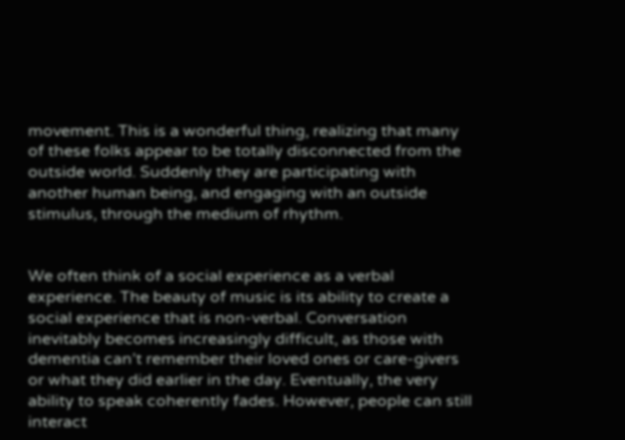movement. This is a wonderful thing, realizing that many of these folks appear to be totally disconnected from the outside world. Suddenly they are participating with another human being, and engaging with an outside stimulus, through the medium of rhythm.


We often think of a social experience as a verbal experience. The beauty of music is its ability to create a social experience that is non-verbal. Conversation inevitably becomes increasingly difficult, as those with dementia can’t remember their loved ones or care-givers or what they did earlier in the day. Eventually, the very ability to speak coherently fades. However, people can still interact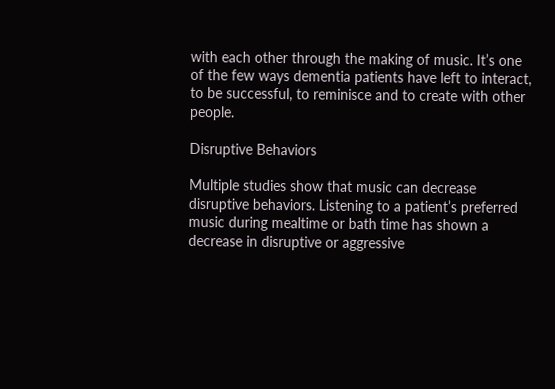with each other through the making of music. It’s one of the few ways dementia patients have left to interact, to be successful, to reminisce and to create with other people.

Disruptive Behaviors

Multiple studies show that music can decrease disruptive behaviors. Listening to a patient’s preferred music during mealtime or bath time has shown a decrease in disruptive or aggressive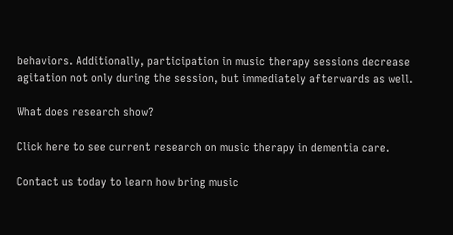behaviors. Additionally, participation in music therapy sessions decrease agitation not only during the session, but immediately afterwards as well.

What does research show?

Click here to see current research on music therapy in dementia care.

Contact us today to learn how bring music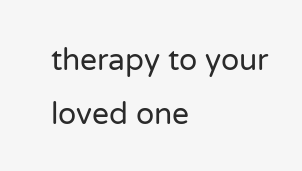therapy to your loved one